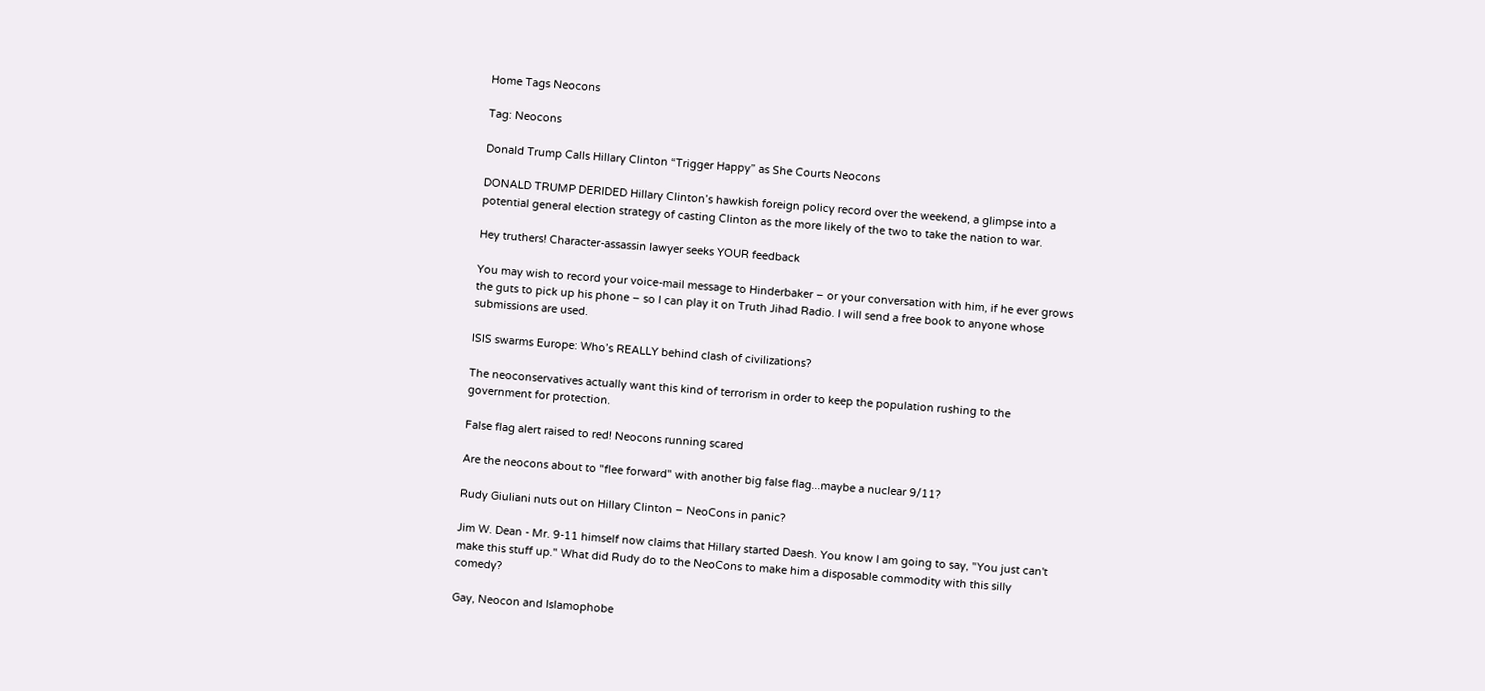Home Tags Neocons

Tag: Neocons

Donald Trump Calls Hillary Clinton “Trigger Happy” as She Courts Neocons

DONALD TRUMP DERIDED Hillary Clinton’s hawkish foreign policy record over the weekend, a glimpse into a potential general election strategy of casting Clinton as the more likely of the two to take the nation to war.

Hey truthers! Character-assassin lawyer seeks YOUR feedback

You may wish to record your voice-mail message to Hinderbaker – or your conversation with him, if he ever grows the guts to pick up his phone – so I can play it on Truth Jihad Radio. I will send a free book to anyone whose submissions are used.

ISIS swarms Europe: Who’s REALLY behind clash of civilizations?

The neoconservatives actually want this kind of terrorism in order to keep the population rushing to the government for protection.

False flag alert raised to red! Neocons running scared

Are the neocons about to "flee forward" with another big false flag...maybe a nuclear 9/11?

Rudy Giuliani nuts out on Hillary Clinton – NeoCons in panic?

Jim W. Dean - Mr. 9-11 himself now claims that Hillary started Daesh. You know I am going to say, "You just can't make this stuff up." What did Rudy do to the NeoCons to make him a disposable commodity with this silly comedy?

Gay, Neocon and Islamophobe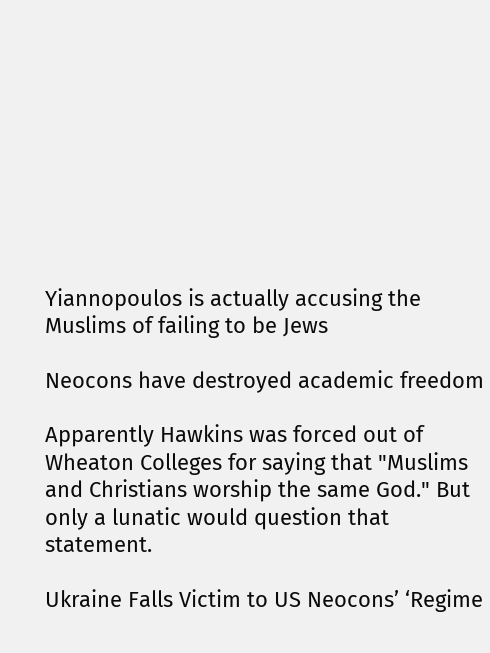Yiannopoulos is actually accusing the Muslims of failing to be Jews

Neocons have destroyed academic freedom

Apparently Hawkins was forced out of Wheaton Colleges for saying that "Muslims and Christians worship the same God." But only a lunatic would question that statement.

Ukraine Falls Victim to US Neocons’ ‘Regime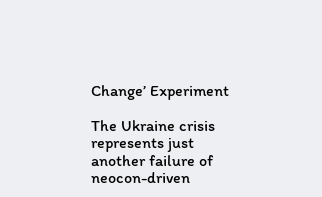Change’ Experiment

The Ukraine crisis represents just another failure of neocon-driven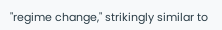"regime change," strikingly similar to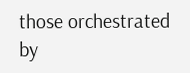those orchestrated by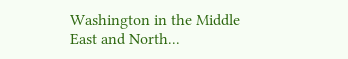Washington in the Middle East and North...